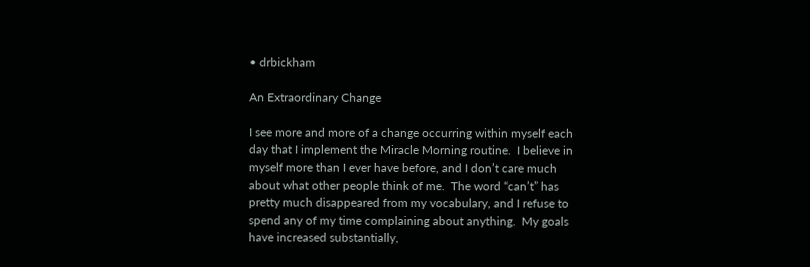• drbickham

An Extraordinary Change

I see more and more of a change occurring within myself each day that I implement the Miracle Morning routine.  I believe in myself more than I ever have before, and I don’t care much about what other people think of me.  The word “can’t” has pretty much disappeared from my vocabulary, and I refuse to spend any of my time complaining about anything.  My goals have increased substantially,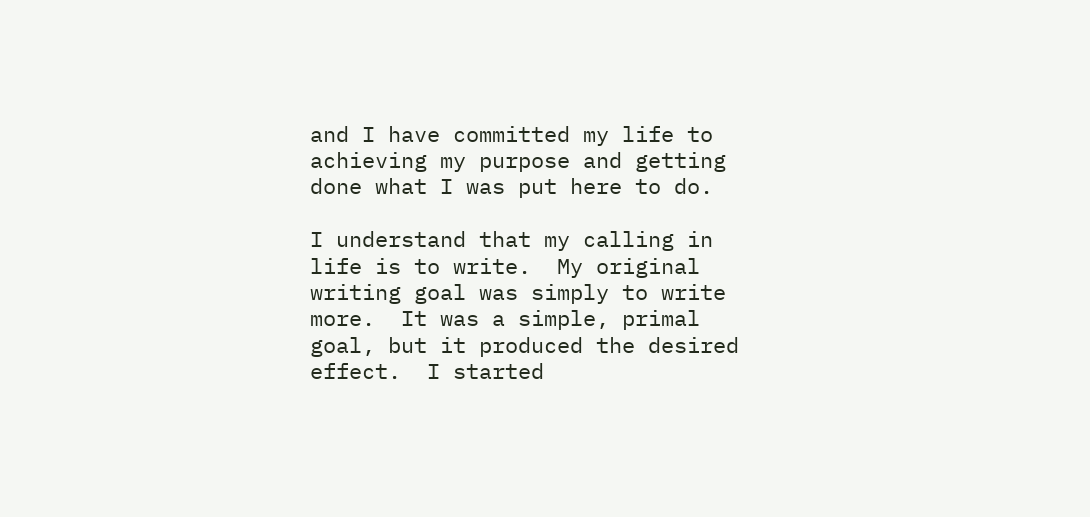and I have committed my life to achieving my purpose and getting done what I was put here to do.

I understand that my calling in life is to write.  My original writing goal was simply to write more.  It was a simple, primal goal, but it produced the desired effect.  I started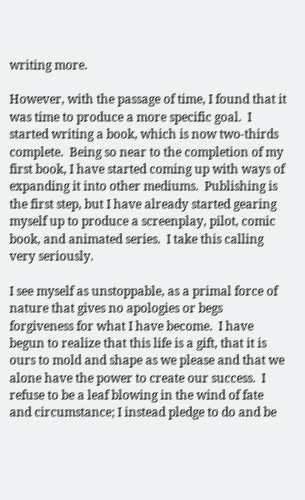writing more.

However, with the passage of time, I found that it was time to produce a more specific goal.  I started writing a book, which is now two-thirds complete.  Being so near to the completion of my first book, I have started coming up with ways of expanding it into other mediums.  Publishing is the first step, but I have already started gearing myself up to produce a screenplay, pilot, comic book, and animated series.  I take this calling very seriously.

I see myself as unstoppable, as a primal force of nature that gives no apologies or begs forgiveness for what I have become.  I have begun to realize that this life is a gift, that it is ours to mold and shape as we please and that we alone have the power to create our success.  I refuse to be a leaf blowing in the wind of fate and circumstance; I instead pledge to do and be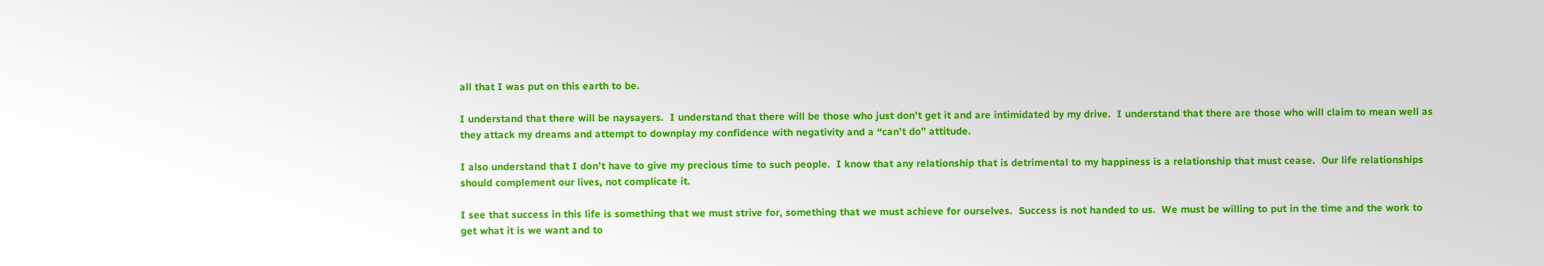all that I was put on this earth to be.

I understand that there will be naysayers.  I understand that there will be those who just don’t get it and are intimidated by my drive.  I understand that there are those who will claim to mean well as they attack my dreams and attempt to downplay my confidence with negativity and a “can’t do” attitude.

I also understand that I don’t have to give my precious time to such people.  I know that any relationship that is detrimental to my happiness is a relationship that must cease.  Our life relationships should complement our lives, not complicate it.

I see that success in this life is something that we must strive for, something that we must achieve for ourselves.  Success is not handed to us.  We must be willing to put in the time and the work to get what it is we want and to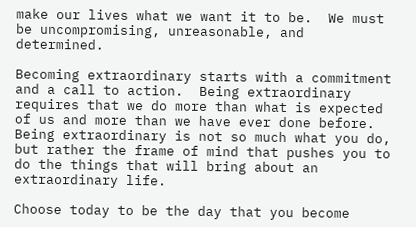make our lives what we want it to be.  We must be uncompromising, unreasonable, and determined.

Becoming extraordinary starts with a commitment and a call to action.  Being extraordinary requires that we do more than what is expected of us and more than we have ever done before.  Being extraordinary is not so much what you do, but rather the frame of mind that pushes you to do the things that will bring about an extraordinary life.

Choose today to be the day that you become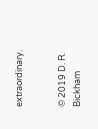extraordinary.


© 2019 D. R. Bickham